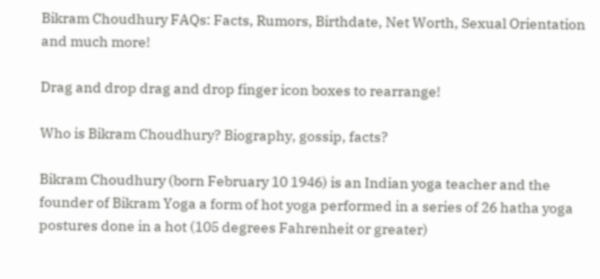Bikram Choudhury FAQs: Facts, Rumors, Birthdate, Net Worth, Sexual Orientation and much more!

Drag and drop drag and drop finger icon boxes to rearrange!

Who is Bikram Choudhury? Biography, gossip, facts?

Bikram Choudhury (born February 10 1946) is an Indian yoga teacher and the founder of Bikram Yoga a form of hot yoga performed in a series of 26 hatha yoga postures done in a hot (105 degrees Fahrenheit or greater)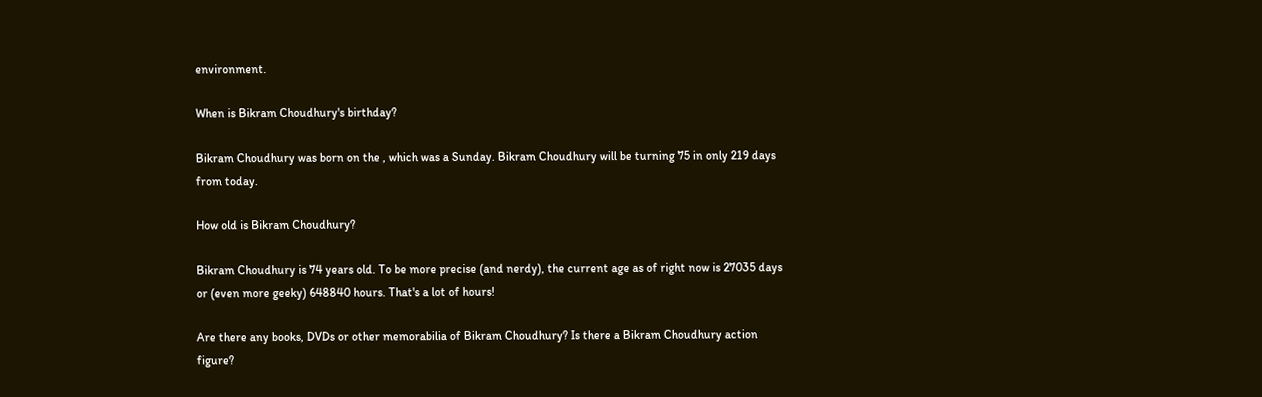environment.

When is Bikram Choudhury's birthday?

Bikram Choudhury was born on the , which was a Sunday. Bikram Choudhury will be turning 75 in only 219 days from today.

How old is Bikram Choudhury?

Bikram Choudhury is 74 years old. To be more precise (and nerdy), the current age as of right now is 27035 days or (even more geeky) 648840 hours. That's a lot of hours!

Are there any books, DVDs or other memorabilia of Bikram Choudhury? Is there a Bikram Choudhury action figure?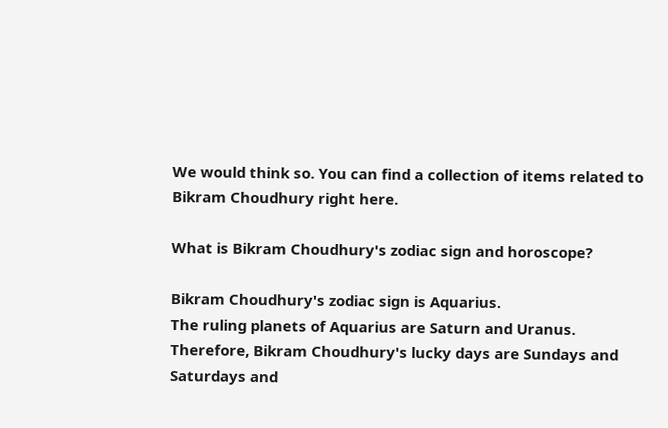We would think so. You can find a collection of items related to Bikram Choudhury right here.

What is Bikram Choudhury's zodiac sign and horoscope?

Bikram Choudhury's zodiac sign is Aquarius.
The ruling planets of Aquarius are Saturn and Uranus. Therefore, Bikram Choudhury's lucky days are Sundays and Saturdays and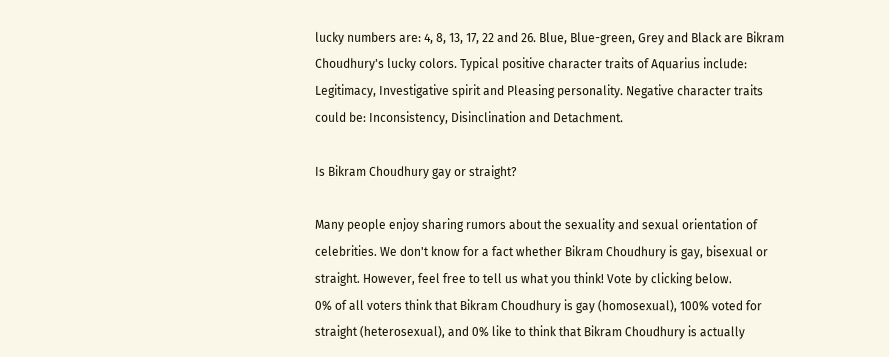lucky numbers are: 4, 8, 13, 17, 22 and 26. Blue, Blue-green, Grey and Black are Bikram Choudhury's lucky colors. Typical positive character traits of Aquarius include: Legitimacy, Investigative spirit and Pleasing personality. Negative character traits could be: Inconsistency, Disinclination and Detachment.

Is Bikram Choudhury gay or straight?

Many people enjoy sharing rumors about the sexuality and sexual orientation of celebrities. We don't know for a fact whether Bikram Choudhury is gay, bisexual or straight. However, feel free to tell us what you think! Vote by clicking below.
0% of all voters think that Bikram Choudhury is gay (homosexual), 100% voted for straight (heterosexual), and 0% like to think that Bikram Choudhury is actually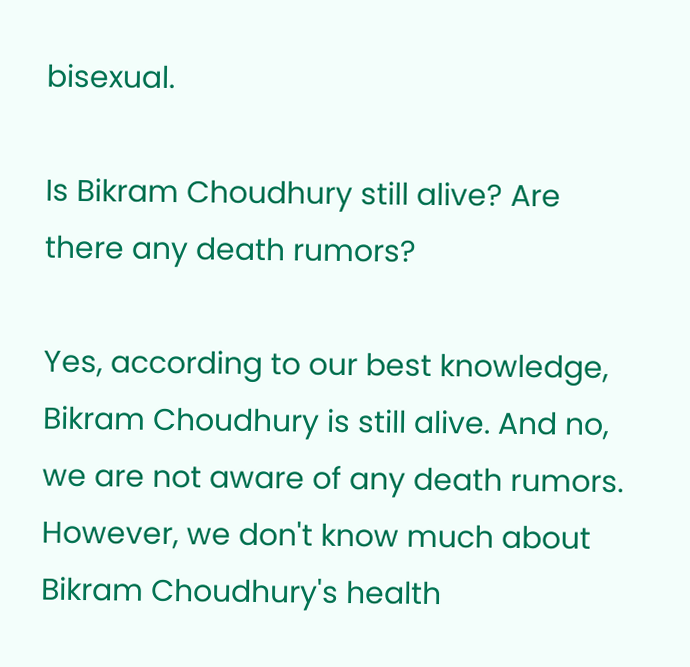bisexual.

Is Bikram Choudhury still alive? Are there any death rumors?

Yes, according to our best knowledge, Bikram Choudhury is still alive. And no, we are not aware of any death rumors. However, we don't know much about Bikram Choudhury's health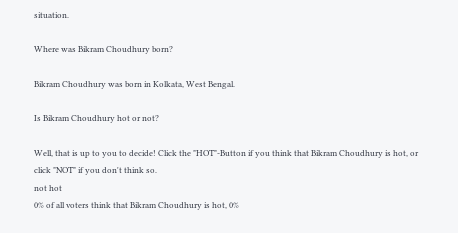situation.

Where was Bikram Choudhury born?

Bikram Choudhury was born in Kolkata, West Bengal.

Is Bikram Choudhury hot or not?

Well, that is up to you to decide! Click the "HOT"-Button if you think that Bikram Choudhury is hot, or click "NOT" if you don't think so.
not hot
0% of all voters think that Bikram Choudhury is hot, 0%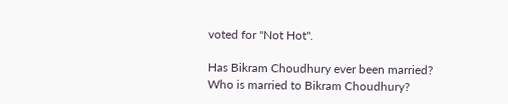voted for "Not Hot".

Has Bikram Choudhury ever been married? Who is married to Bikram Choudhury?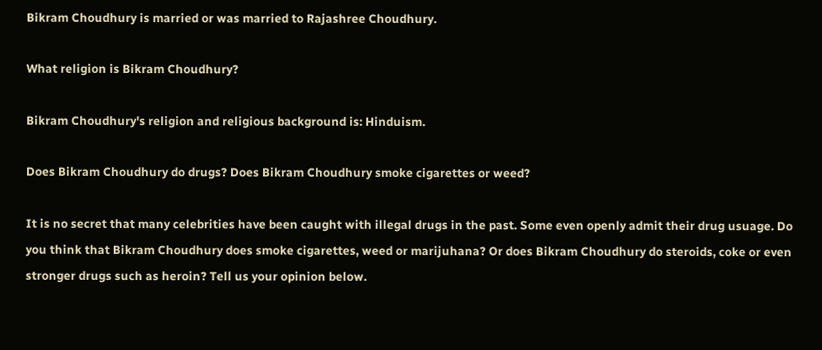Bikram Choudhury is married or was married to Rajashree Choudhury.

What religion is Bikram Choudhury?

Bikram Choudhury's religion and religious background is: Hinduism.

Does Bikram Choudhury do drugs? Does Bikram Choudhury smoke cigarettes or weed?

It is no secret that many celebrities have been caught with illegal drugs in the past. Some even openly admit their drug usuage. Do you think that Bikram Choudhury does smoke cigarettes, weed or marijuhana? Or does Bikram Choudhury do steroids, coke or even stronger drugs such as heroin? Tell us your opinion below.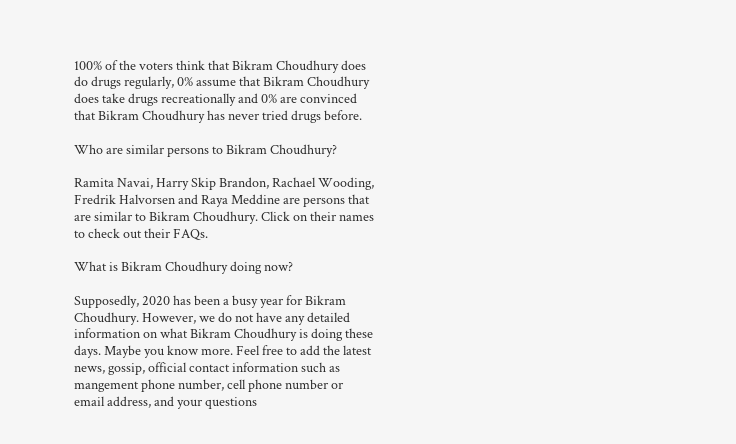100% of the voters think that Bikram Choudhury does do drugs regularly, 0% assume that Bikram Choudhury does take drugs recreationally and 0% are convinced that Bikram Choudhury has never tried drugs before.

Who are similar persons to Bikram Choudhury?

Ramita Navai, Harry Skip Brandon, Rachael Wooding, Fredrik Halvorsen and Raya Meddine are persons that are similar to Bikram Choudhury. Click on their names to check out their FAQs.

What is Bikram Choudhury doing now?

Supposedly, 2020 has been a busy year for Bikram Choudhury. However, we do not have any detailed information on what Bikram Choudhury is doing these days. Maybe you know more. Feel free to add the latest news, gossip, official contact information such as mangement phone number, cell phone number or email address, and your questions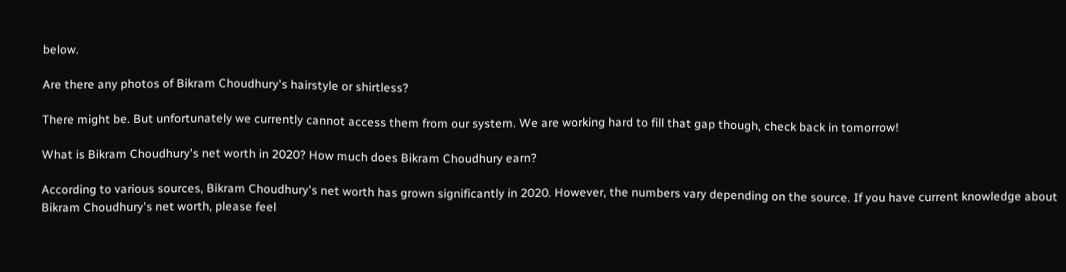below.

Are there any photos of Bikram Choudhury's hairstyle or shirtless?

There might be. But unfortunately we currently cannot access them from our system. We are working hard to fill that gap though, check back in tomorrow!

What is Bikram Choudhury's net worth in 2020? How much does Bikram Choudhury earn?

According to various sources, Bikram Choudhury's net worth has grown significantly in 2020. However, the numbers vary depending on the source. If you have current knowledge about Bikram Choudhury's net worth, please feel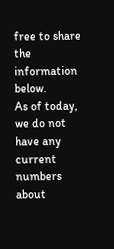free to share the information below.
As of today, we do not have any current numbers about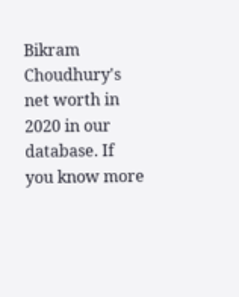Bikram Choudhury's net worth in 2020 in our database. If you know more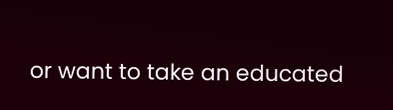or want to take an educated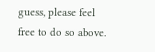guess, please feel free to do so above.